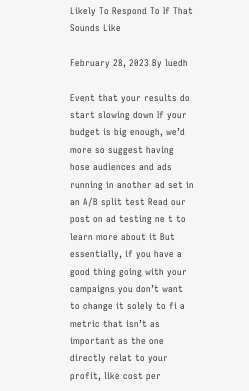Likely To Respond To If That Sounds Like

February 28, 2023 By luedh

Event that your results do start slowing down If your budget is big enough, we’d more so suggest having hose audiences and ads running in another ad set in an A/B split test Read our post on ad testing ne t to learn more about it But essentially, if you have a good thing going with your campaigns you don’t want to change it solely to fi a metric that isn’t as important as the one directly relat to your profit, like cost per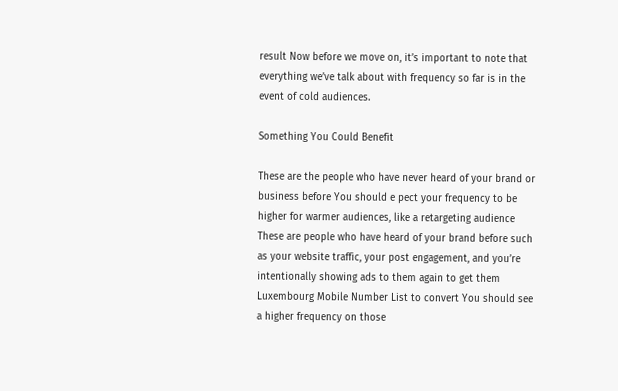result Now before we move on, it’s important to note that everything we’ve talk about with frequency so far is in the event of cold audiences.

Something You Could Benefit

These are the people who have never heard of your brand or business before You should e pect your frequency to be higher for warmer audiences, like a retargeting audience These are people who have heard of your brand before such as your website traffic, your post engagement, and you’re intentionally showing ads to them again to get them Luxembourg Mobile Number List to convert You should see a higher frequency on those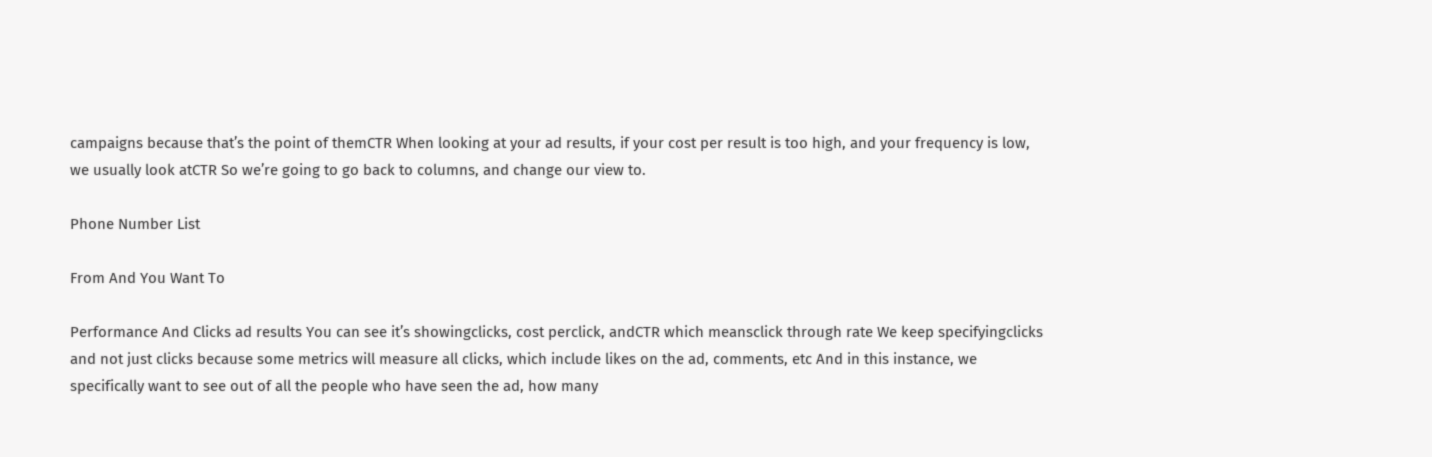campaigns because that’s the point of themCTR When looking at your ad results, if your cost per result is too high, and your frequency is low, we usually look atCTR So we’re going to go back to columns, and change our view to.

Phone Number List

From And You Want To

Performance And Clicks ad results You can see it’s showingclicks, cost perclick, andCTR which meansclick through rate We keep specifyingclicks and not just clicks because some metrics will measure all clicks, which include likes on the ad, comments, etc And in this instance, we specifically want to see out of all the people who have seen the ad, how many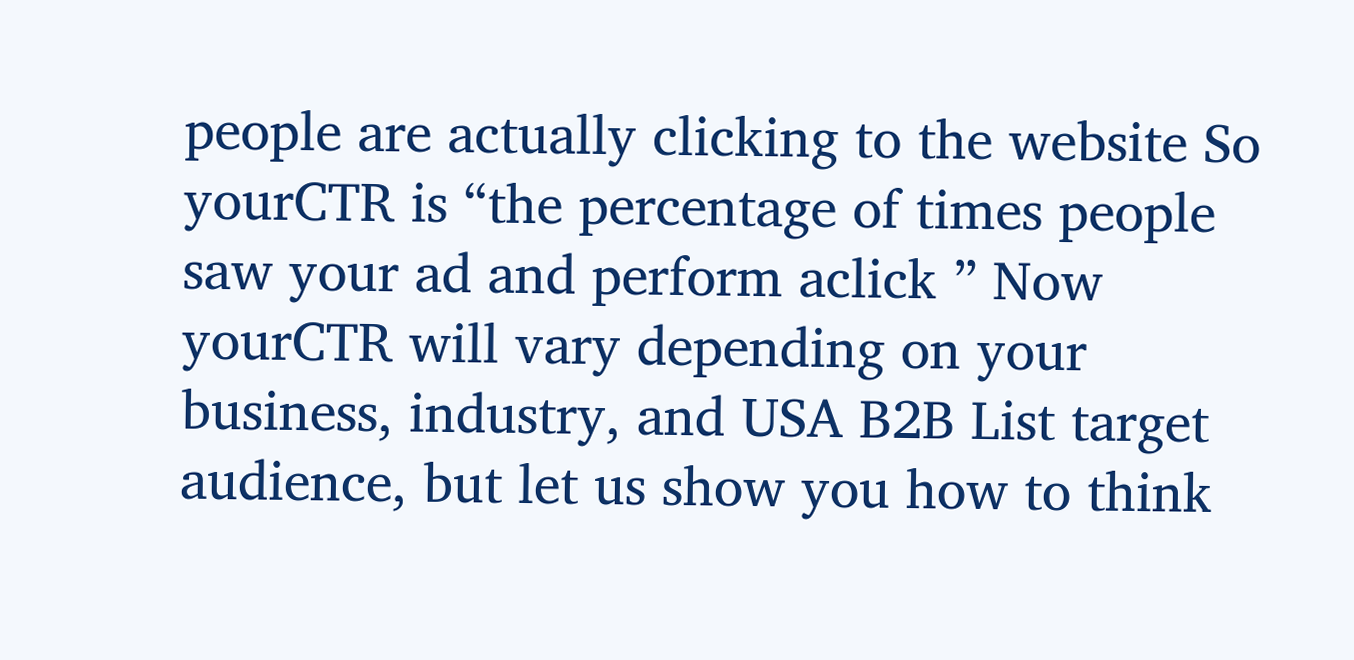people are actually clicking to the website So yourCTR is “the percentage of times people saw your ad and perform aclick ” Now yourCTR will vary depending on your business, industry, and USA B2B List target audience, but let us show you how to think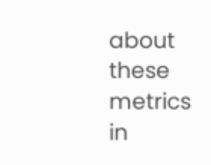about these metrics in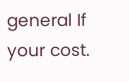general If your cost.